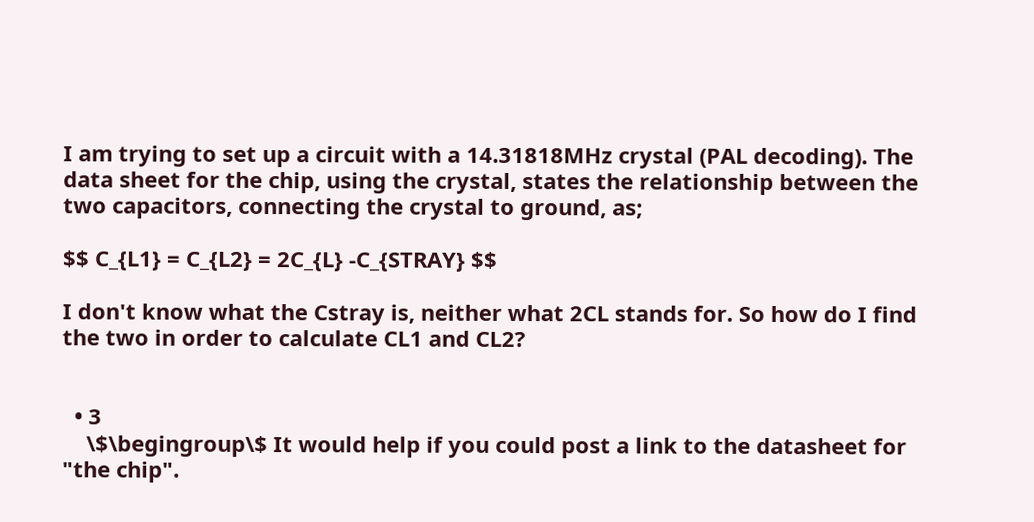I am trying to set up a circuit with a 14.31818MHz crystal (PAL decoding). The data sheet for the chip, using the crystal, states the relationship between the two capacitors, connecting the crystal to ground, as;

$$ C_{L1} = C_{L2} = 2C_{L} -C_{STRAY} $$

I don't know what the Cstray is, neither what 2CL stands for. So how do I find the two in order to calculate CL1 and CL2?


  • 3
    \$\begingroup\$ It would help if you could post a link to the datasheet for "the chip".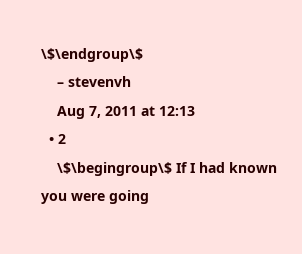\$\endgroup\$
    – stevenvh
    Aug 7, 2011 at 12:13
  • 2
    \$\begingroup\$ If I had known you were going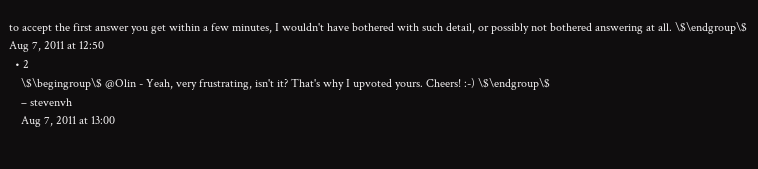to accept the first answer you get within a few minutes, I wouldn't have bothered with such detail, or possibly not bothered answering at all. \$\endgroup\$ Aug 7, 2011 at 12:50
  • 2
    \$\begingroup\$ @Olin - Yeah, very frustrating, isn't it? That's why I upvoted yours. Cheers! :-) \$\endgroup\$
    – stevenvh
    Aug 7, 2011 at 13:00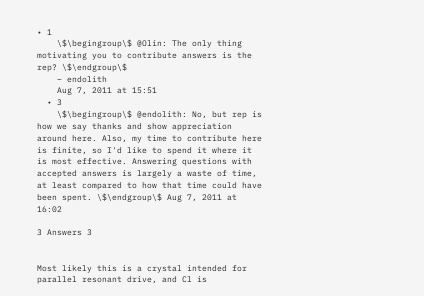• 1
    \$\begingroup\$ @Olin: The only thing motivating you to contribute answers is the rep? \$\endgroup\$
    – endolith
    Aug 7, 2011 at 15:51
  • 3
    \$\begingroup\$ @endolith: No, but rep is how we say thanks and show appreciation around here. Also, my time to contribute here is finite, so I'd like to spend it where it is most effective. Answering questions with accepted answers is largely a waste of time, at least compared to how that time could have been spent. \$\endgroup\$ Aug 7, 2011 at 16:02

3 Answers 3


Most likely this is a crystal intended for parallel resonant drive, and Cl is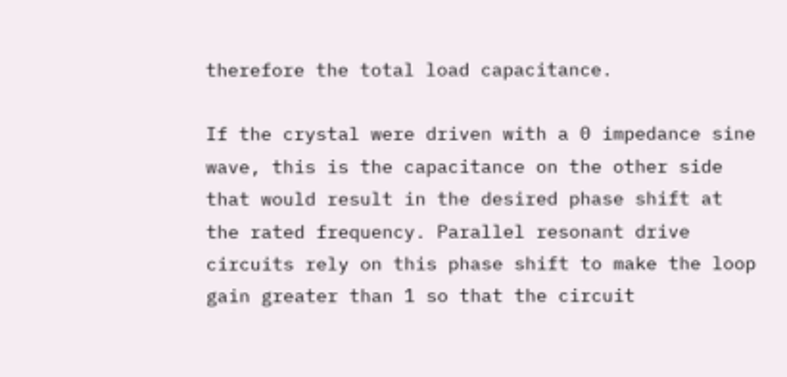therefore the total load capacitance.

If the crystal were driven with a 0 impedance sine wave, this is the capacitance on the other side that would result in the desired phase shift at the rated frequency. Parallel resonant drive circuits rely on this phase shift to make the loop gain greater than 1 so that the circuit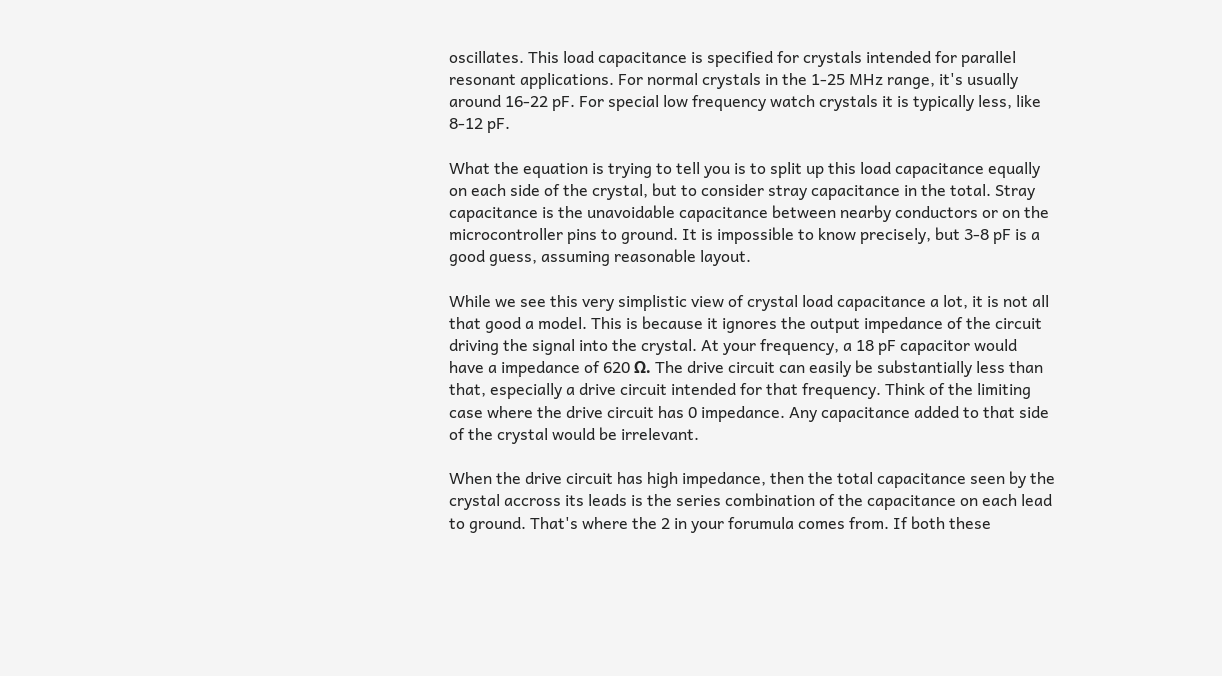oscillates. This load capacitance is specified for crystals intended for parallel resonant applications. For normal crystals in the 1-25 MHz range, it's usually around 16-22 pF. For special low frequency watch crystals it is typically less, like 8-12 pF.

What the equation is trying to tell you is to split up this load capacitance equally on each side of the crystal, but to consider stray capacitance in the total. Stray capacitance is the unavoidable capacitance between nearby conductors or on the microcontroller pins to ground. It is impossible to know precisely, but 3-8 pF is a good guess, assuming reasonable layout.

While we see this very simplistic view of crystal load capacitance a lot, it is not all that good a model. This is because it ignores the output impedance of the circuit driving the signal into the crystal. At your frequency, a 18 pF capacitor would have a impedance of 620 Ω. The drive circuit can easily be substantially less than that, especially a drive circuit intended for that frequency. Think of the limiting case where the drive circuit has 0 impedance. Any capacitance added to that side of the crystal would be irrelevant.

When the drive circuit has high impedance, then the total capacitance seen by the crystal accross its leads is the series combination of the capacitance on each lead to ground. That's where the 2 in your forumula comes from. If both these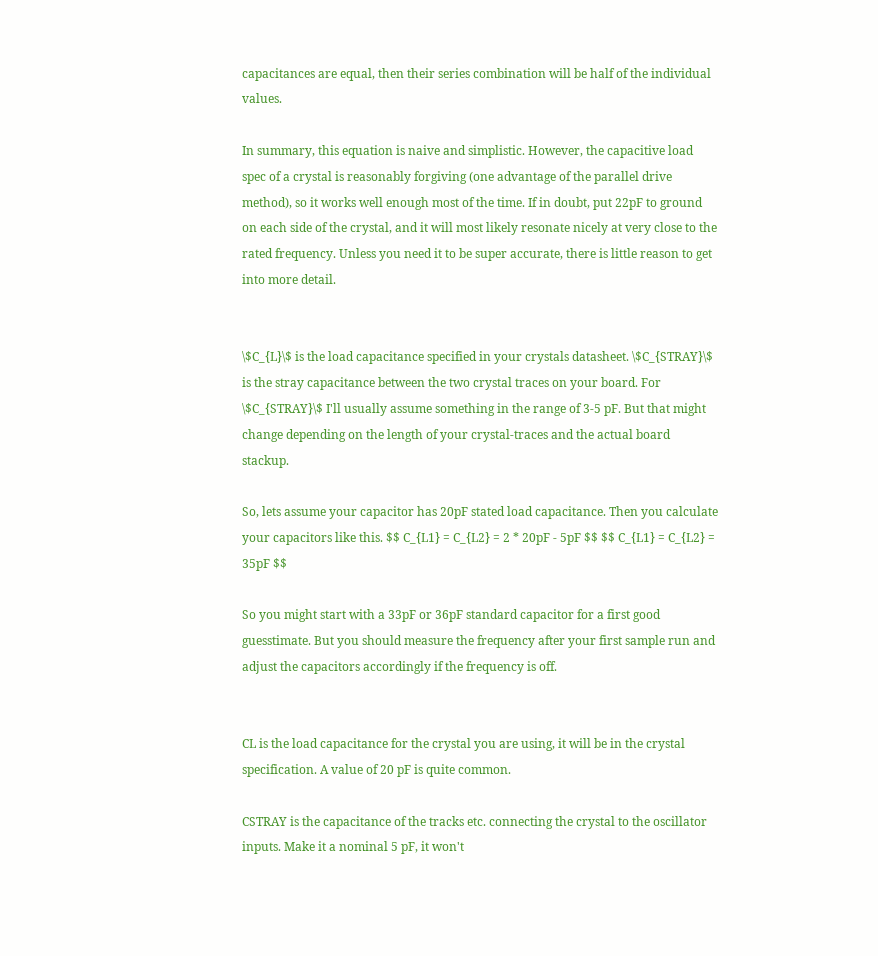capacitances are equal, then their series combination will be half of the individual values.

In summary, this equation is naive and simplistic. However, the capacitive load spec of a crystal is reasonably forgiving (one advantage of the parallel drive method), so it works well enough most of the time. If in doubt, put 22pF to ground on each side of the crystal, and it will most likely resonate nicely at very close to the rated frequency. Unless you need it to be super accurate, there is little reason to get into more detail.


\$C_{L}\$ is the load capacitance specified in your crystals datasheet. \$C_{STRAY}\$ is the stray capacitance between the two crystal traces on your board. For \$C_{STRAY}\$ I'll usually assume something in the range of 3-5 pF. But that might change depending on the length of your crystal-traces and the actual board stackup.

So, lets assume your capacitor has 20pF stated load capacitance. Then you calculate your capacitors like this. $$ C_{L1} = C_{L2} = 2 * 20pF - 5pF $$ $$ C_{L1} = C_{L2} = 35pF $$

So you might start with a 33pF or 36pF standard capacitor for a first good guesstimate. But you should measure the frequency after your first sample run and adjust the capacitors accordingly if the frequency is off.


CL is the load capacitance for the crystal you are using, it will be in the crystal specification. A value of 20 pF is quite common.

CSTRAY is the capacitance of the tracks etc. connecting the crystal to the oscillator inputs. Make it a nominal 5 pF, it won't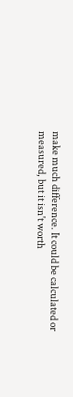make much difference. It could be calculated or measured, but it isn't worth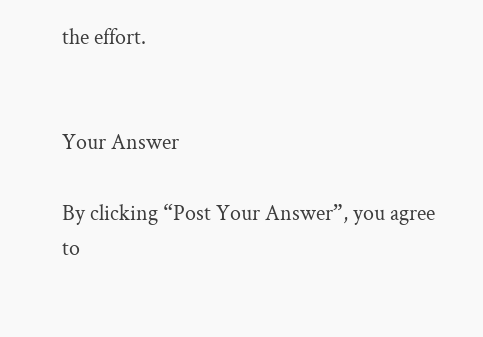the effort.


Your Answer

By clicking “Post Your Answer”, you agree to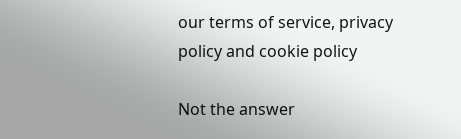our terms of service, privacy policy and cookie policy

Not the answer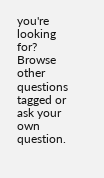you're looking for? Browse other questions tagged or ask your own question.